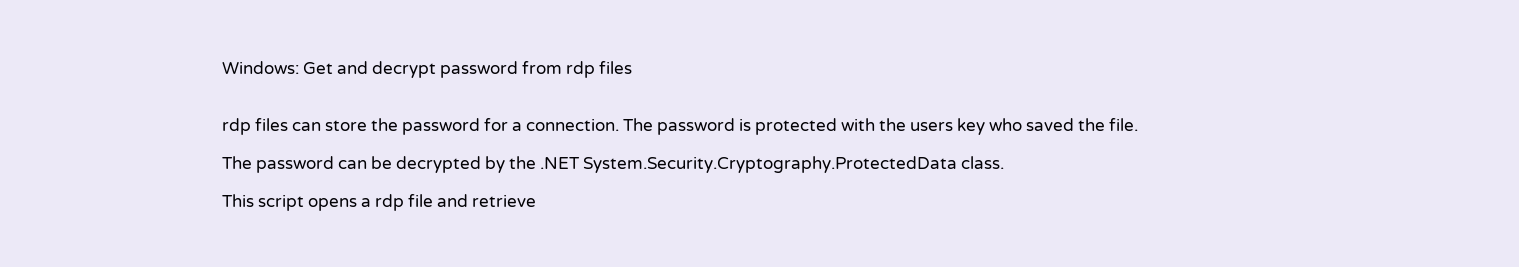Windows: Get and decrypt password from rdp files


rdp files can store the password for a connection. The password is protected with the users key who saved the file.

The password can be decrypted by the .NET System.Security.Cryptography.ProtectedData class.

This script opens a rdp file and retrieve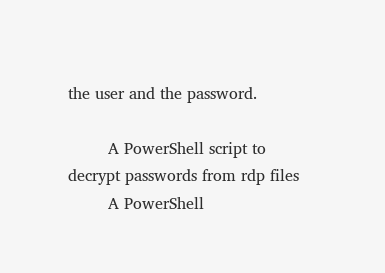the user and the password.

        A PowerShell script to decrypt passwords from rdp files
        A PowerShell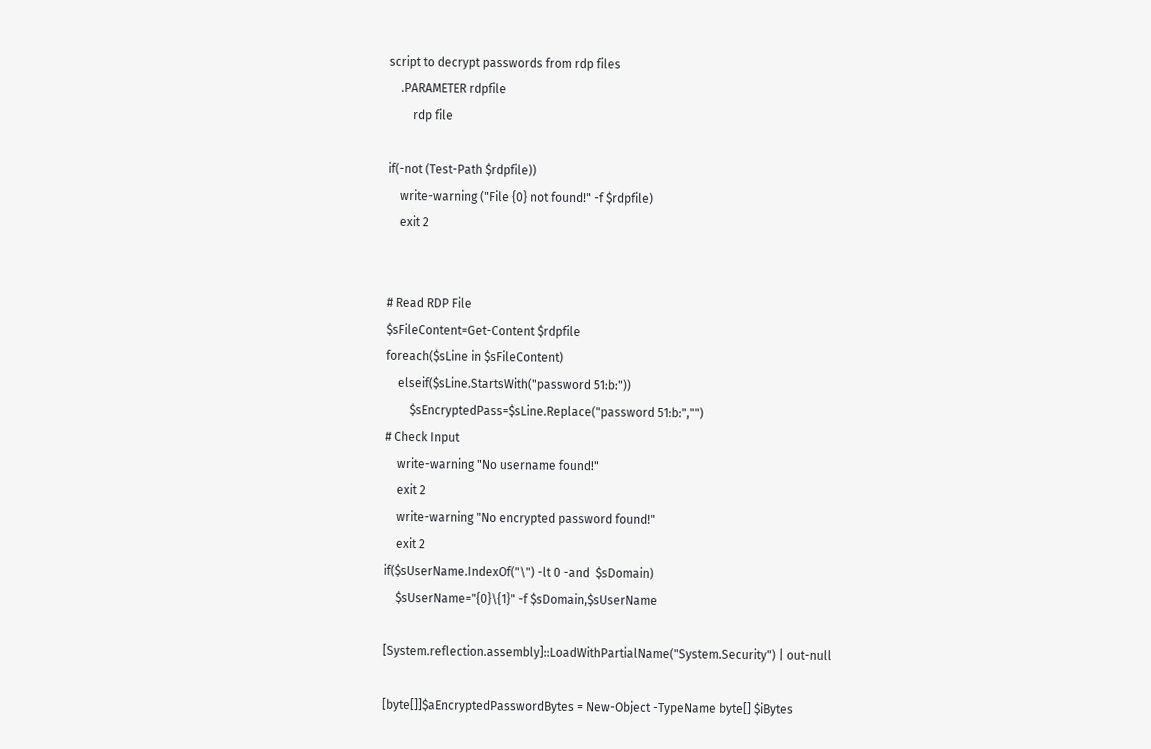script to decrypt passwords from rdp files
    .PARAMETER rdpfile
        rdp file

if(-not (Test-Path $rdpfile))
    write-warning ("File {0} not found!" -f $rdpfile)
    exit 2


# Read RDP File
$sFileContent=Get-Content $rdpfile
foreach($sLine in $sFileContent)
    elseif($sLine.StartsWith("password 51:b:"))
        $sEncryptedPass=$sLine.Replace("password 51:b:","")
# Check Input
    write-warning "No username found!"
    exit 2
    write-warning "No encrypted password found!"
    exit 2
if($sUserName.IndexOf("\") -lt 0 -and  $sDomain)
    $sUserName="{0}\{1}" -f $sDomain,$sUserName

[System.reflection.assembly]::LoadWithPartialName("System.Security") | out-null

[byte[]]$aEncryptedPasswordBytes = New-Object -TypeName byte[] $iBytes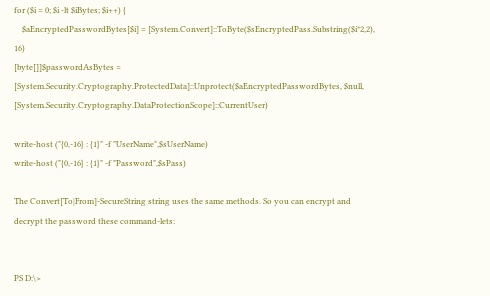for ($i = 0; $i -lt $iBytes; $i++) {
    $aEncryptedPasswordBytes[$i] = [System.Convert]::ToByte($sEncryptedPass.Substring($i*2,2), 16)
[byte[]]$passwordAsBytes = [System.Security.Cryptography.ProtectedData]::Unprotect($aEncryptedPasswordBytes, $null, [System.Security.Cryptography.DataProtectionScope]::CurrentUser)

write-host ("{0,-16} : {1}" -f "UserName",$sUserName)
write-host ("{0,-16} : {1}" -f "Password",$sPass)

The Convert[To|From]-SecureString string uses the same methods. So you can encrypt and decrypt the password these command-lets:


PS D:\>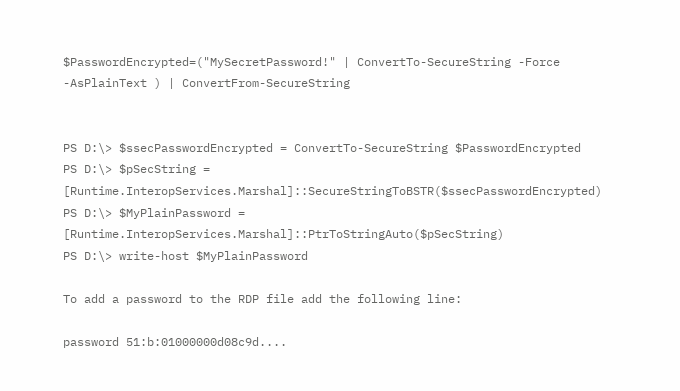$PasswordEncrypted=("MySecretPassword!" | ConvertTo-SecureString -Force -AsPlainText ) | ConvertFrom-SecureString


PS D:\> $ssecPasswordEncrypted = ConvertTo-SecureString $PasswordEncrypted
PS D:\> $pSecString = [Runtime.InteropServices.Marshal]::SecureStringToBSTR($ssecPasswordEncrypted)
PS D:\> $MyPlainPassword = [Runtime.InteropServices.Marshal]::PtrToStringAuto($pSecString)
PS D:\> write-host $MyPlainPassword

To add a password to the RDP file add the following line:

password 51:b:01000000d08c9d....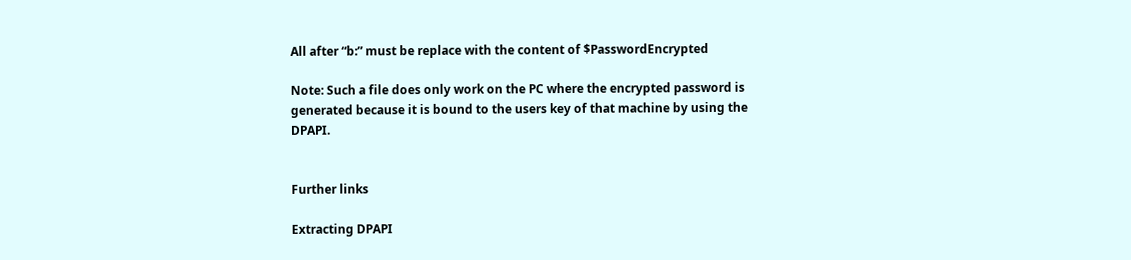All after “b:” must be replace with the content of $PasswordEncrypted

Note: Such a file does only work on the PC where the encrypted password is generated because it is bound to the users key of that machine by using the DPAPI.


Further links

Extracting DPAPI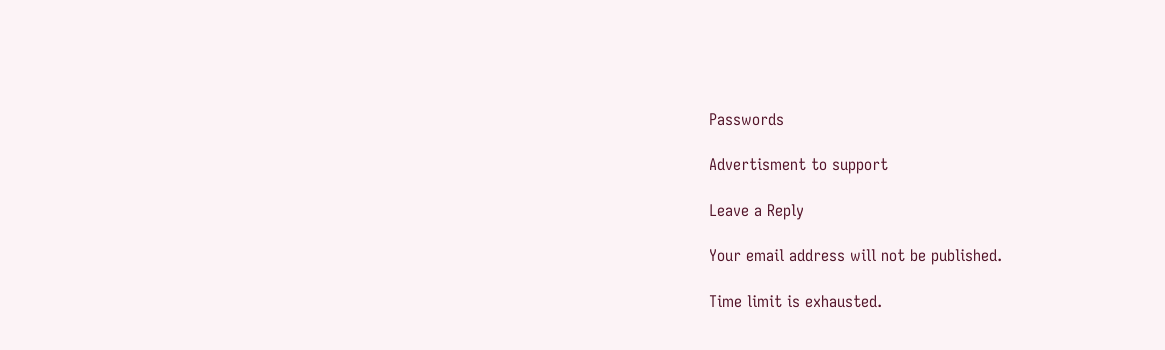Passwords

Advertisment to support

Leave a Reply

Your email address will not be published.

Time limit is exhausted.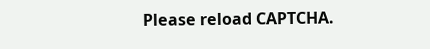Please reload CAPTCHA.